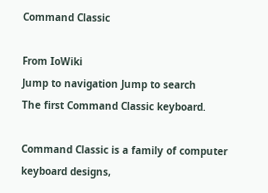Command Classic

From IoWiki
Jump to navigation Jump to search
The first Command Classic keyboard.

Command Classic is a family of computer keyboard designs,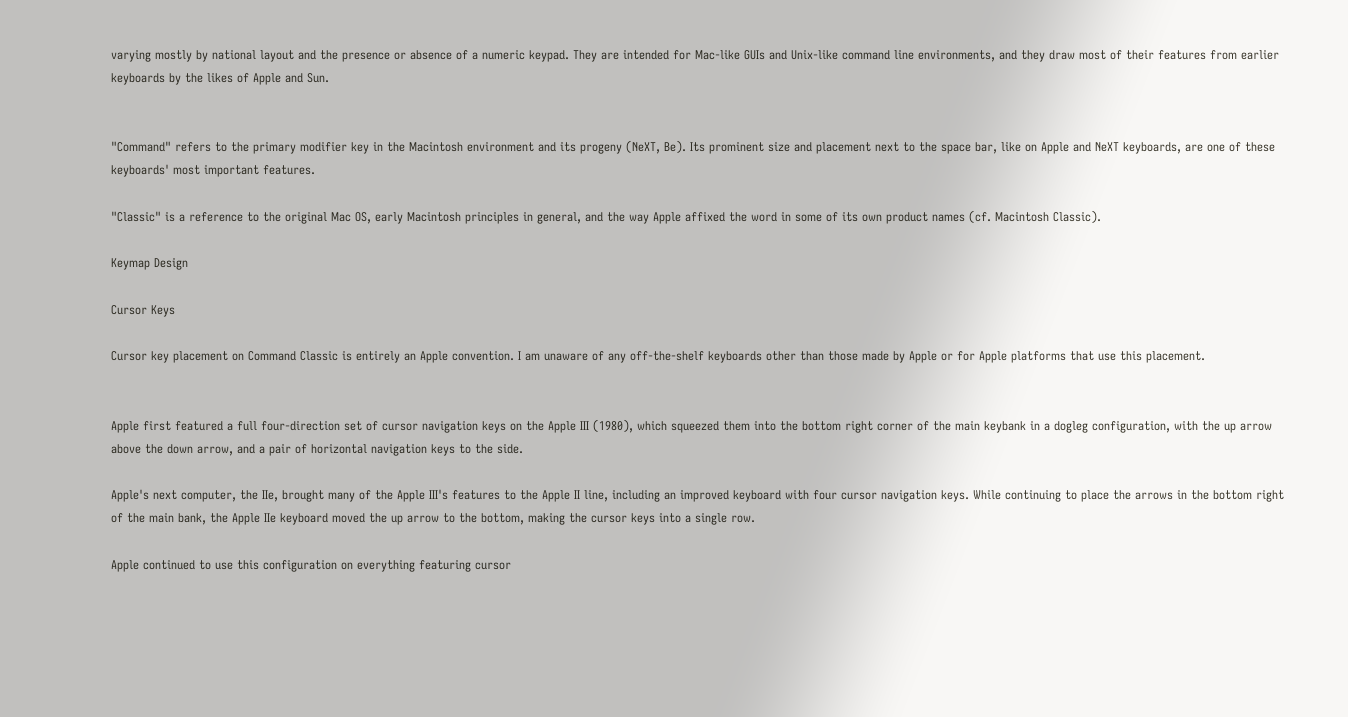varying mostly by national layout and the presence or absence of a numeric keypad. They are intended for Mac-like GUIs and Unix-like command line environments, and they draw most of their features from earlier keyboards by the likes of Apple and Sun.


"Command" refers to the primary modifier key in the Macintosh environment and its progeny (NeXT, Be). Its prominent size and placement next to the space bar, like on Apple and NeXT keyboards, are one of these keyboards' most important features.

"Classic" is a reference to the original Mac OS, early Macintosh principles in general, and the way Apple affixed the word in some of its own product names (cf. Macintosh Classic).

Keymap Design

Cursor Keys

Cursor key placement on Command Classic is entirely an Apple convention. I am unaware of any off-the-shelf keyboards other than those made by Apple or for Apple platforms that use this placement.


Apple first featured a full four-direction set of cursor navigation keys on the Apple III (1980), which squeezed them into the bottom right corner of the main keybank in a dogleg configuration, with the up arrow above the down arrow, and a pair of horizontal navigation keys to the side.

Apple's next computer, the IIe, brought many of the Apple III's features to the Apple II line, including an improved keyboard with four cursor navigation keys. While continuing to place the arrows in the bottom right of the main bank, the Apple IIe keyboard moved the up arrow to the bottom, making the cursor keys into a single row.

Apple continued to use this configuration on everything featuring cursor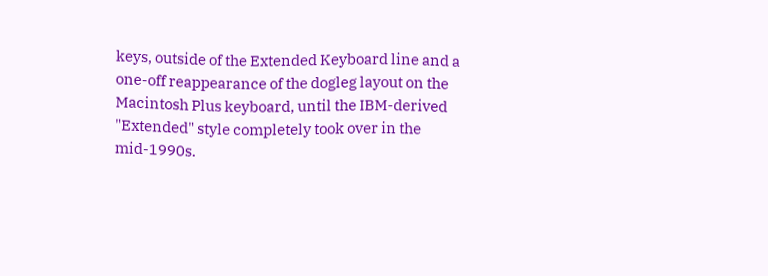keys, outside of the Extended Keyboard line and a one-off reappearance of the dogleg layout on the Macintosh Plus keyboard, until the IBM-derived "Extended" style completely took over in the mid-1990s.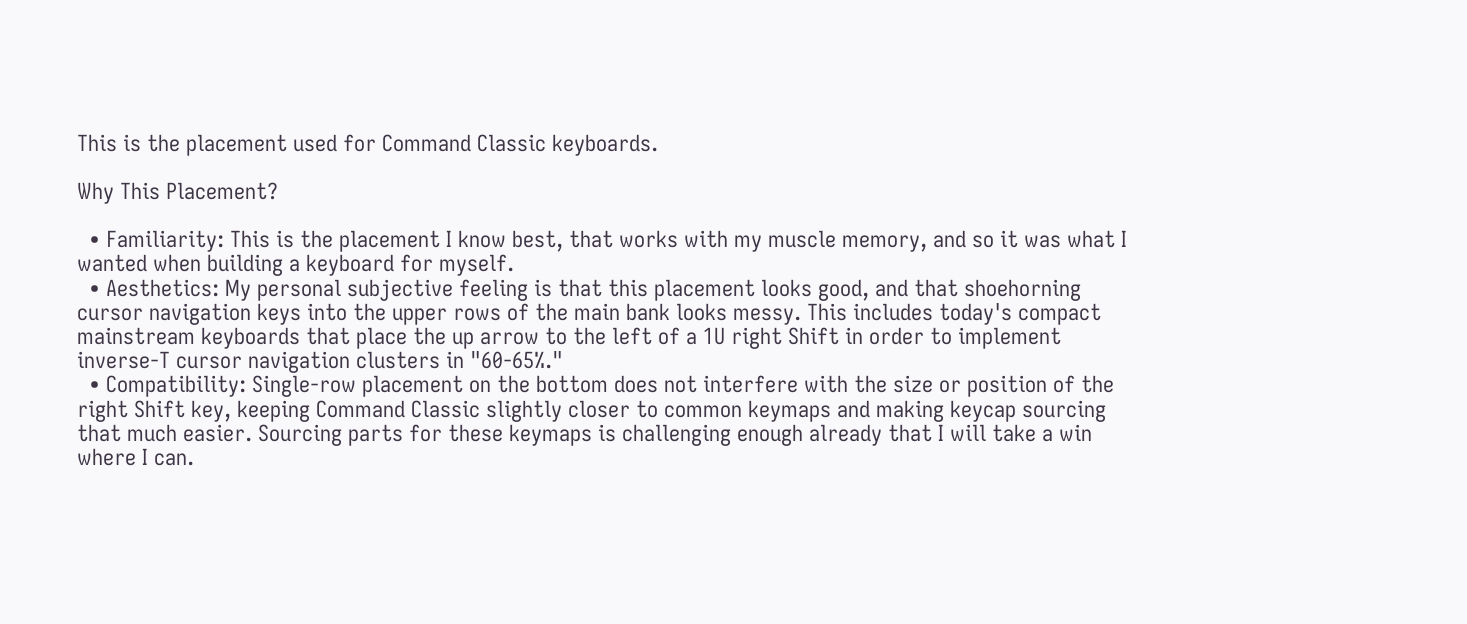This is the placement used for Command Classic keyboards.

Why This Placement?

  • Familiarity: This is the placement I know best, that works with my muscle memory, and so it was what I wanted when building a keyboard for myself.
  • Aesthetics: My personal subjective feeling is that this placement looks good, and that shoehorning cursor navigation keys into the upper rows of the main bank looks messy. This includes today's compact mainstream keyboards that place the up arrow to the left of a 1U right Shift in order to implement inverse-T cursor navigation clusters in "60-65%."
  • Compatibility: Single-row placement on the bottom does not interfere with the size or position of the right Shift key, keeping Command Classic slightly closer to common keymaps and making keycap sourcing that much easier. Sourcing parts for these keymaps is challenging enough already that I will take a win where I can.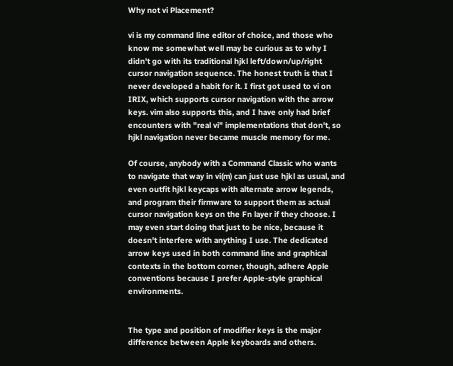Why not vi Placement?

vi is my command line editor of choice, and those who know me somewhat well may be curious as to why I didn't go with its traditional hjkl left/down/up/right cursor navigation sequence. The honest truth is that I never developed a habit for it. I first got used to vi on IRIX, which supports cursor navigation with the arrow keys. vim also supports this, and I have only had brief encounters with "real vi" implementations that don't, so hjkl navigation never became muscle memory for me.

Of course, anybody with a Command Classic who wants to navigate that way in vi(m) can just use hjkl as usual, and even outfit hjkl keycaps with alternate arrow legends, and program their firmware to support them as actual cursor navigation keys on the Fn layer if they choose. I may even start doing that just to be nice, because it doesn't interfere with anything I use. The dedicated arrow keys used in both command line and graphical contexts in the bottom corner, though, adhere Apple conventions because I prefer Apple-style graphical environments.


The type and position of modifier keys is the major difference between Apple keyboards and others.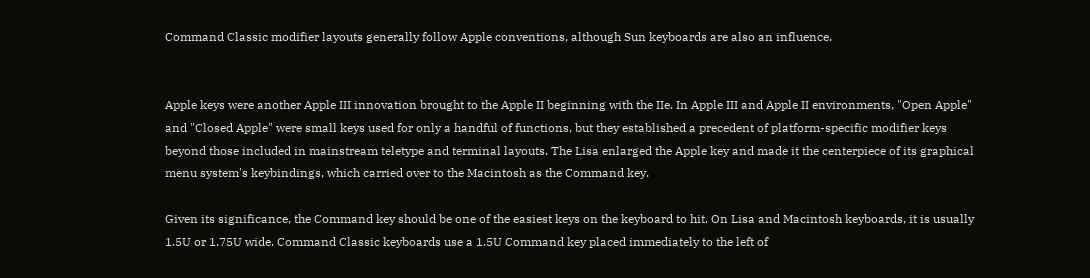Command Classic modifier layouts generally follow Apple conventions, although Sun keyboards are also an influence.


Apple keys were another Apple III innovation brought to the Apple II beginning with the IIe. In Apple III and Apple II environments, "Open Apple" and "Closed Apple" were small keys used for only a handful of functions, but they established a precedent of platform-specific modifier keys beyond those included in mainstream teletype and terminal layouts. The Lisa enlarged the Apple key and made it the centerpiece of its graphical menu system's keybindings, which carried over to the Macintosh as the Command key.

Given its significance, the Command key should be one of the easiest keys on the keyboard to hit. On Lisa and Macintosh keyboards, it is usually 1.5U or 1.75U wide. Command Classic keyboards use a 1.5U Command key placed immediately to the left of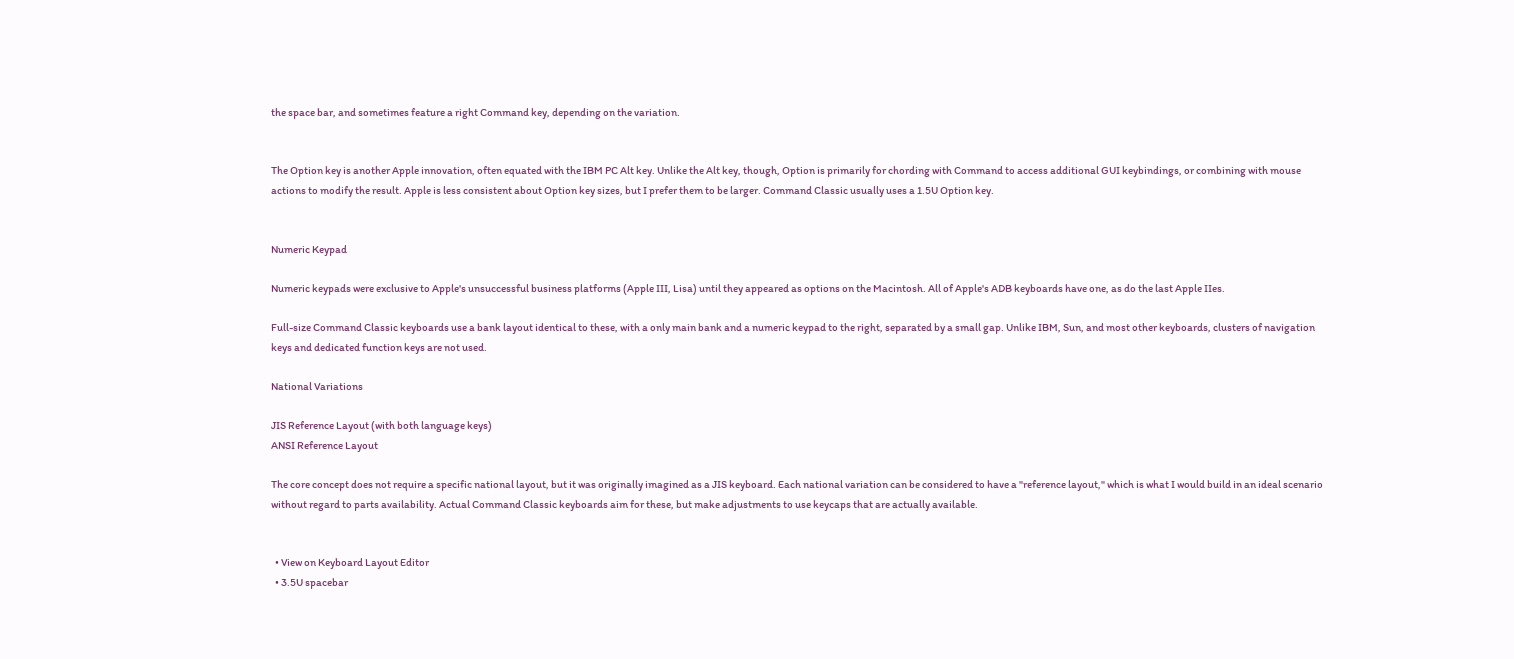the space bar, and sometimes feature a right Command key, depending on the variation.


The Option key is another Apple innovation, often equated with the IBM PC Alt key. Unlike the Alt key, though, Option is primarily for chording with Command to access additional GUI keybindings, or combining with mouse actions to modify the result. Apple is less consistent about Option key sizes, but I prefer them to be larger. Command Classic usually uses a 1.5U Option key.


Numeric Keypad

Numeric keypads were exclusive to Apple's unsuccessful business platforms (Apple III, Lisa) until they appeared as options on the Macintosh. All of Apple's ADB keyboards have one, as do the last Apple IIes.

Full-size Command Classic keyboards use a bank layout identical to these, with a only main bank and a numeric keypad to the right, separated by a small gap. Unlike IBM, Sun, and most other keyboards, clusters of navigation keys and dedicated function keys are not used.

National Variations

JIS Reference Layout (with both language keys)
ANSI Reference Layout

The core concept does not require a specific national layout, but it was originally imagined as a JIS keyboard. Each national variation can be considered to have a "reference layout," which is what I would build in an ideal scenario without regard to parts availability. Actual Command Classic keyboards aim for these, but make adjustments to use keycaps that are actually available.


  • View on Keyboard Layout Editor
  • 3.5U spacebar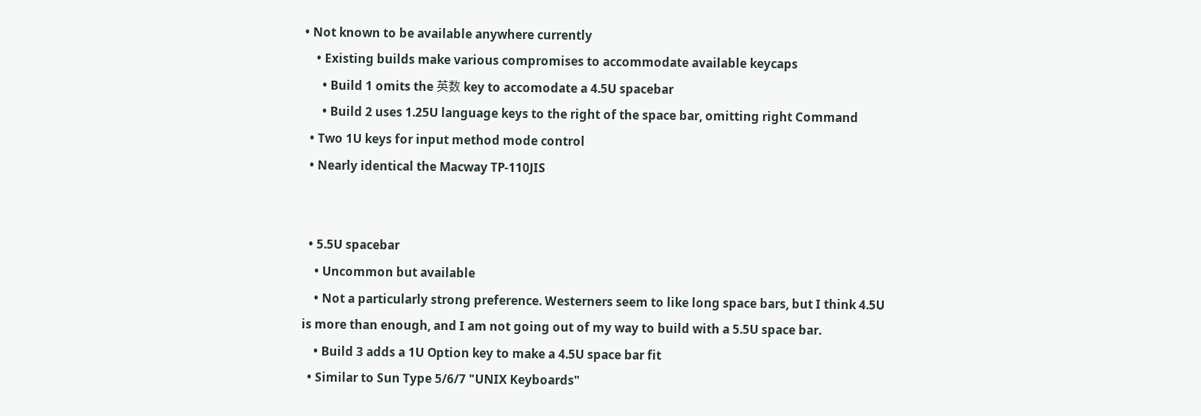• Not known to be available anywhere currently
    • Existing builds make various compromises to accommodate available keycaps
      • Build 1 omits the 英数 key to accomodate a 4.5U spacebar
      • Build 2 uses 1.25U language keys to the right of the space bar, omitting right Command
  • Two 1U keys for input method mode control
  • Nearly identical the Macway TP-110JIS


  • 5.5U spacebar
    • Uncommon but available
    • Not a particularly strong preference. Westerners seem to like long space bars, but I think 4.5U is more than enough, and I am not going out of my way to build with a 5.5U space bar.
    • Build 3 adds a 1U Option key to make a 4.5U space bar fit
  • Similar to Sun Type 5/6/7 "UNIX Keyboards"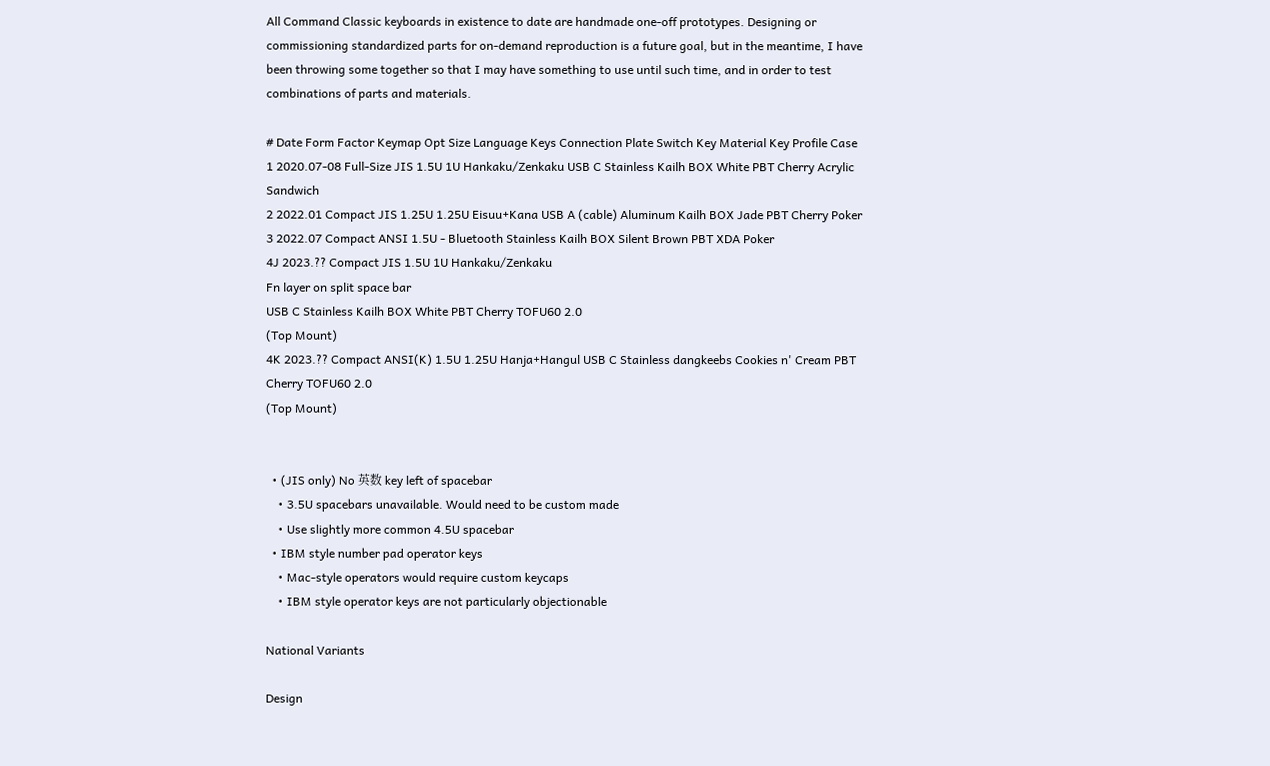All Command Classic keyboards in existence to date are handmade one-off prototypes. Designing or commissioning standardized parts for on-demand reproduction is a future goal, but in the meantime, I have been throwing some together so that I may have something to use until such time, and in order to test combinations of parts and materials.

# Date Form Factor Keymap Opt Size Language Keys Connection Plate Switch Key Material Key Profile Case
1 2020.07-08 Full-Size JIS 1.5U 1U Hankaku/Zenkaku USB C Stainless Kailh BOX White PBT Cherry Acrylic Sandwich
2 2022.01 Compact JIS 1.25U 1.25U Eisuu+Kana USB A (cable) Aluminum Kailh BOX Jade PBT Cherry Poker
3 2022.07 Compact ANSI 1.5U - Bluetooth Stainless Kailh BOX Silent Brown PBT XDA Poker
4J 2023.?? Compact JIS 1.5U 1U Hankaku/Zenkaku
Fn layer on split space bar
USB C Stainless Kailh BOX White PBT Cherry TOFU60 2.0
(Top Mount)
4K 2023.?? Compact ANSI(K) 1.5U 1.25U Hanja+Hangul USB C Stainless dangkeebs Cookies n' Cream PBT Cherry TOFU60 2.0
(Top Mount)


  • (JIS only) No 英数 key left of spacebar
    • 3.5U spacebars unavailable. Would need to be custom made
    • Use slightly more common 4.5U spacebar
  • IBM style number pad operator keys
    • Mac-style operators would require custom keycaps
    • IBM style operator keys are not particularly objectionable

National Variants

Design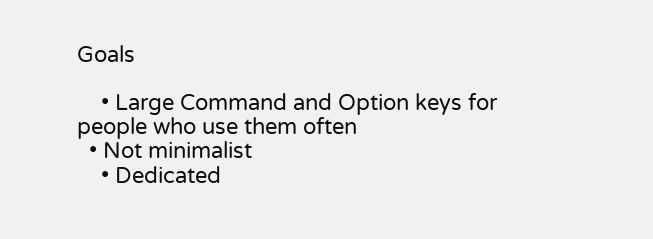Goals

    • Large Command and Option keys for people who use them often
  • Not minimalist
    • Dedicated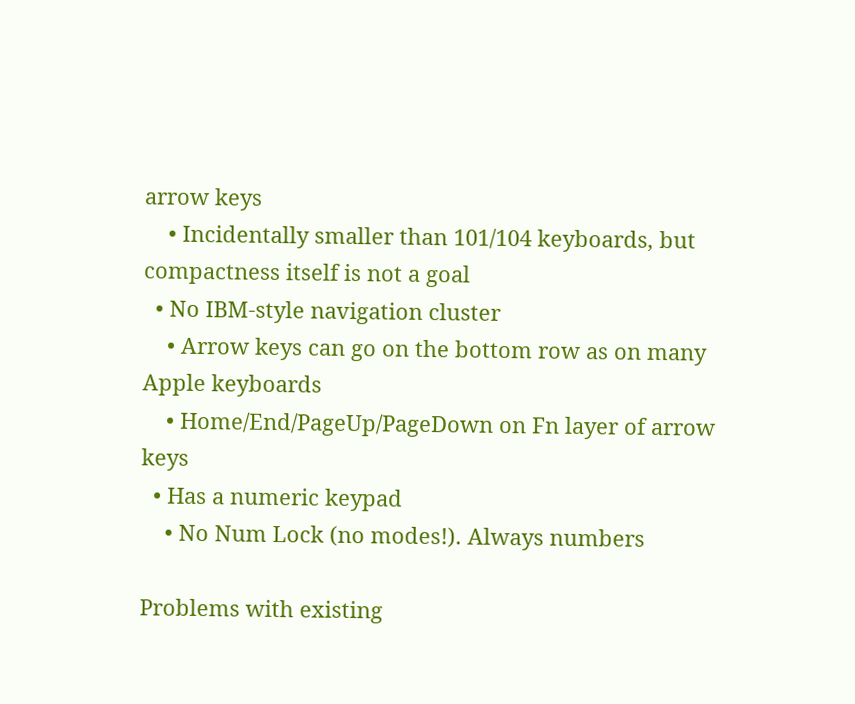arrow keys
    • Incidentally smaller than 101/104 keyboards, but compactness itself is not a goal
  • No IBM-style navigation cluster
    • Arrow keys can go on the bottom row as on many Apple keyboards
    • Home/End/PageUp/PageDown on Fn layer of arrow keys
  • Has a numeric keypad
    • No Num Lock (no modes!). Always numbers

Problems with existing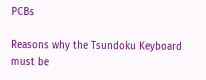PCBs

Reasons why the Tsundoku Keyboard must be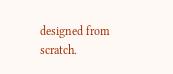designed from scratch.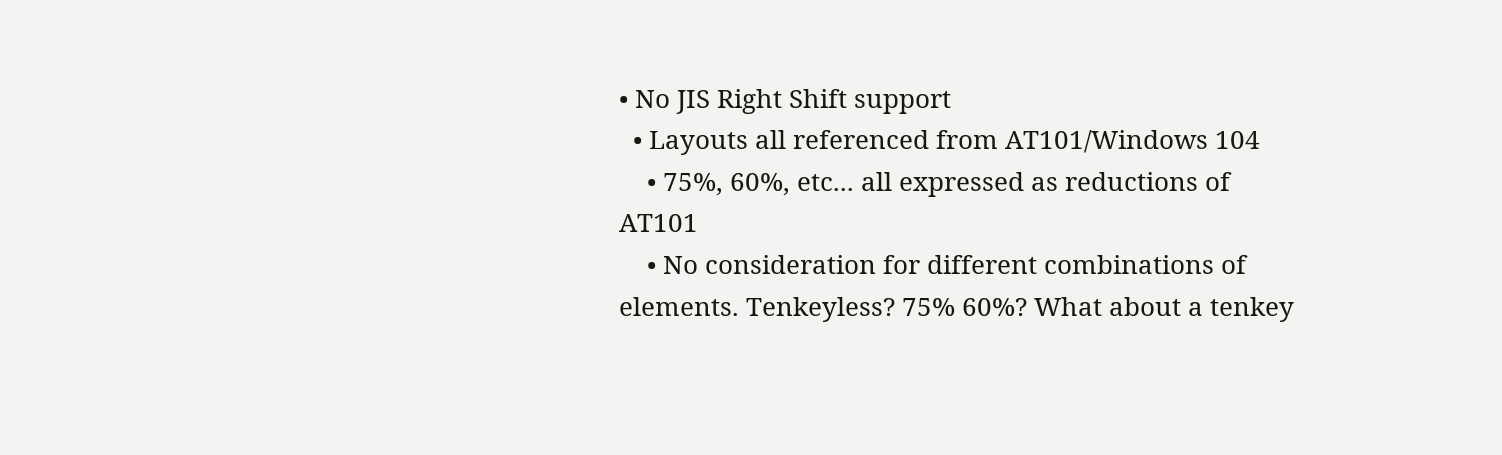• No JIS Right Shift support
  • Layouts all referenced from AT101/Windows 104
    • 75%, 60%, etc... all expressed as reductions of AT101
    • No consideration for different combinations of elements. Tenkeyless? 75% 60%? What about a tenkey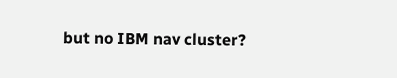but no IBM nav cluster?